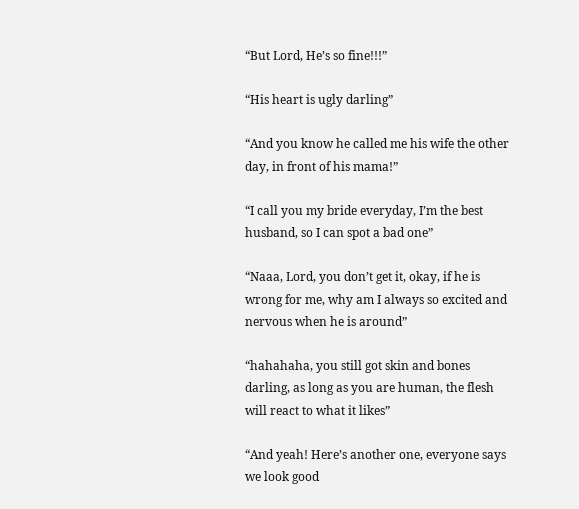“But Lord, He’s so fine!!!”

“His heart is ugly darling”

“And you know he called me his wife the other day, in front of his mama!”

“I call you my bride everyday, I’m the best husband, so I can spot a bad one”

“Naaa, Lord, you don’t get it, okay, if he is wrong for me, why am I always so excited and nervous when he is around”

“hahahaha, you still got skin and bones darling, as long as you are human, the flesh will react to what it likes”

“And yeah! Here’s another one, everyone says we look good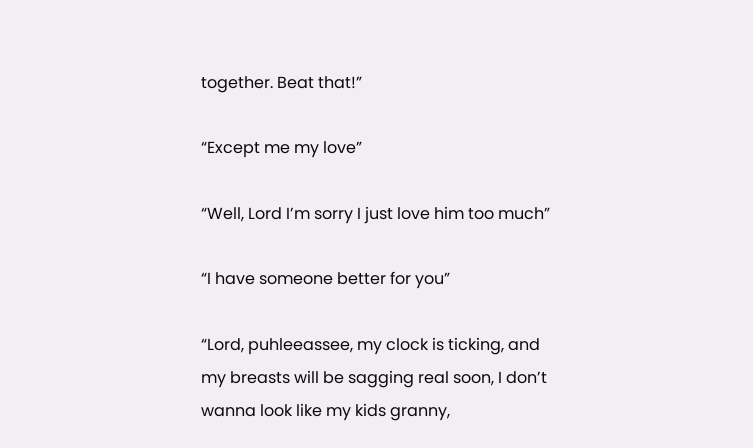together. Beat that!”

“Except me my love”

“Well, Lord I’m sorry I just love him too much”

“I have someone better for you”

“Lord, puhleeassee, my clock is ticking, and my breasts will be sagging real soon, I don’t wanna look like my kids granny,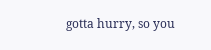gotta hurry, so you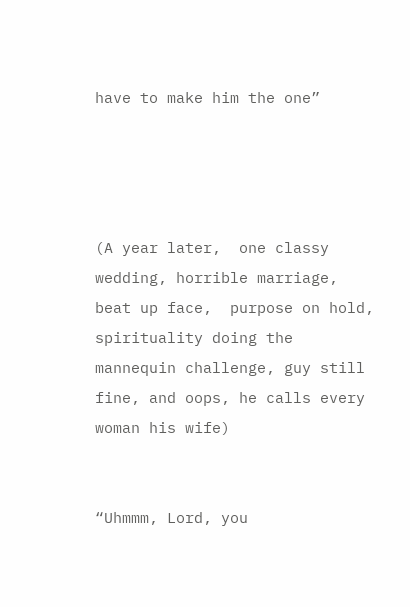have to make him the one”




(A year later,  one classy wedding, horrible marriage, beat up face,  purpose on hold, spirituality doing the mannequin challenge, guy still fine, and oops, he calls every woman his wife)


“Uhmmm, Lord, you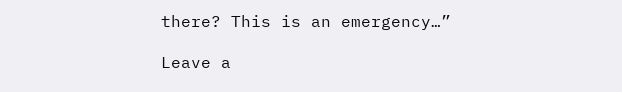there? This is an emergency…”

Leave a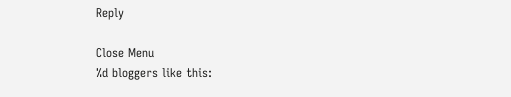Reply

Close Menu
%d bloggers like this: